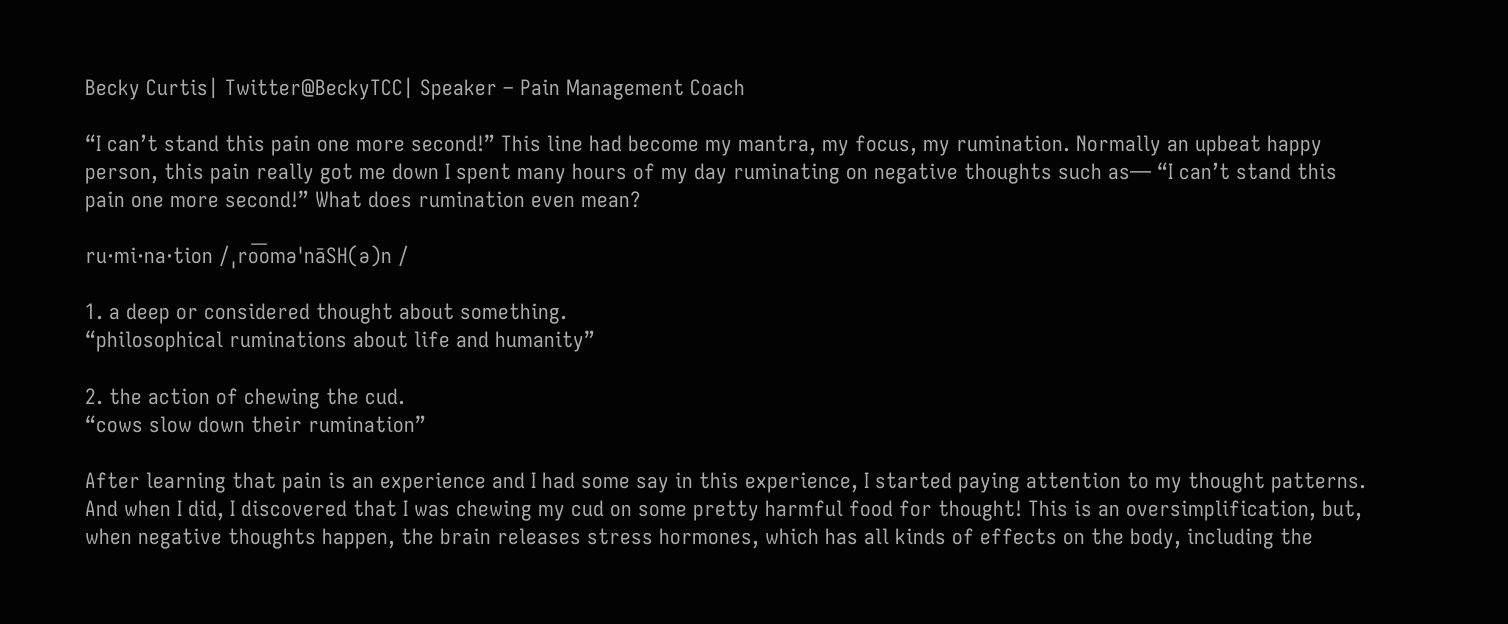Becky Curtis| Twitter@BeckyTCC| Speaker – Pain Management Coach

“I can’t stand this pain one more second!” This line had become my mantra, my focus, my rumination. Normally an upbeat happy person, this pain really got me down I spent many hours of my day ruminating on negative thoughts such as— “I can’t stand this pain one more second!” What does rumination even mean?

ru·mi·na·tion /ˌro͞oməˈnāSH(ə)n /

1. a deep or considered thought about something.
“philosophical ruminations about life and humanity”

2. the action of chewing the cud.
“cows slow down their rumination”

After learning that pain is an experience and I had some say in this experience, I started paying attention to my thought patterns. And when I did, I discovered that I was chewing my cud on some pretty harmful food for thought! This is an oversimplification, but, when negative thoughts happen, the brain releases stress hormones, which has all kinds of effects on the body, including the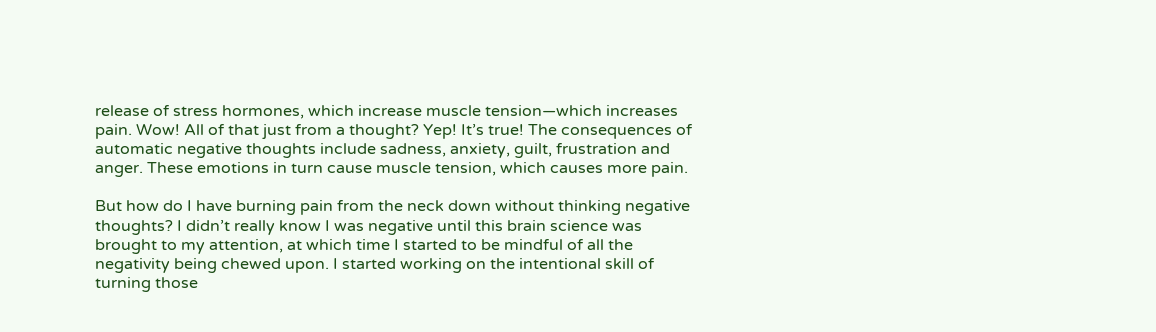release of stress hormones, which increase muscle tension—which increases pain. Wow! All of that just from a thought? Yep! It’s true! The consequences of automatic negative thoughts include sadness, anxiety, guilt, frustration and anger. These emotions in turn cause muscle tension, which causes more pain.

But how do I have burning pain from the neck down without thinking negative thoughts? I didn’t really know I was negative until this brain science was brought to my attention, at which time I started to be mindful of all the negativity being chewed upon. I started working on the intentional skill of turning those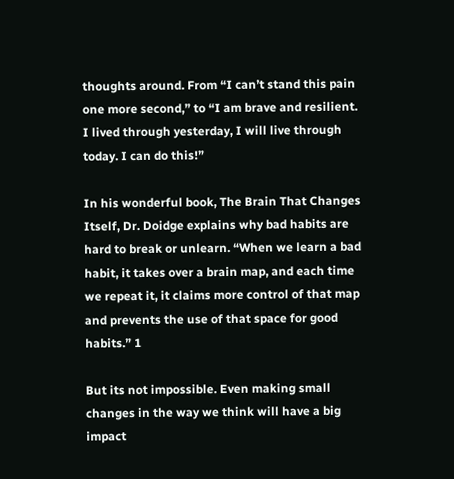thoughts around. From “I can’t stand this pain one more second,” to “I am brave and resilient. I lived through yesterday, I will live through today. I can do this!”

In his wonderful book, The Brain That Changes Itself, Dr. Doidge explains why bad habits are hard to break or unlearn. “When we learn a bad habit, it takes over a brain map, and each time we repeat it, it claims more control of that map and prevents the use of that space for good habits.” 1

But its not impossible. Even making small changes in the way we think will have a big impact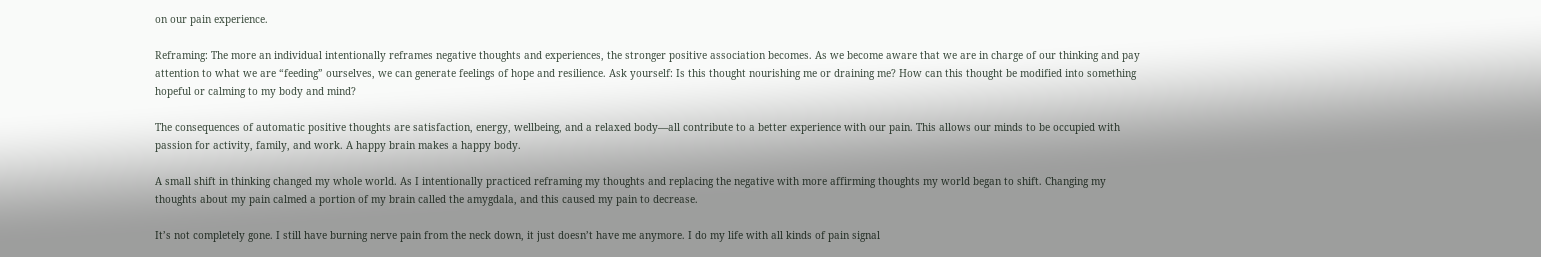on our pain experience.

Reframing: The more an individual intentionally reframes negative thoughts and experiences, the stronger positive association becomes. As we become aware that we are in charge of our thinking and pay attention to what we are “feeding” ourselves, we can generate feelings of hope and resilience. Ask yourself: Is this thought nourishing me or draining me? How can this thought be modified into something hopeful or calming to my body and mind?

The consequences of automatic positive thoughts are satisfaction, energy, wellbeing, and a relaxed body—all contribute to a better experience with our pain. This allows our minds to be occupied with passion for activity, family, and work. A happy brain makes a happy body.

A small shift in thinking changed my whole world. As I intentionally practiced reframing my thoughts and replacing the negative with more affirming thoughts my world began to shift. Changing my thoughts about my pain calmed a portion of my brain called the amygdala, and this caused my pain to decrease.

It’s not completely gone. I still have burning nerve pain from the neck down, it just doesn’t have me anymore. I do my life with all kinds of pain signal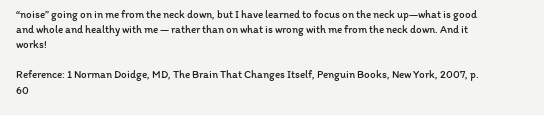“noise” going on in me from the neck down, but I have learned to focus on the neck up—what is good and whole and healthy with me — rather than on what is wrong with me from the neck down. And it works!

Reference: 1 Norman Doidge, MD, The Brain That Changes Itself, Penguin Books, New York, 2007, p. 60